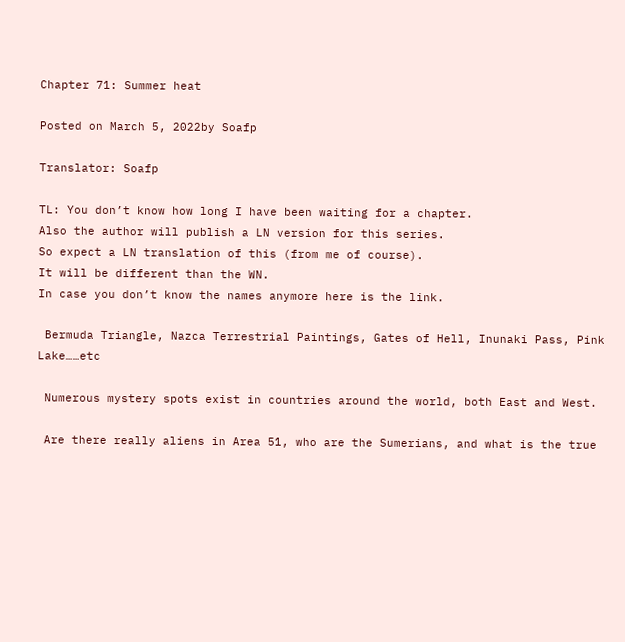Chapter 71: Summer heat

Posted on March 5, 2022by Soafp

Translator: Soafp

TL: You don’t know how long I have been waiting for a chapter.
Also the author will publish a LN version for this series.
So expect a LN translation of this (from me of course).
It will be different than the WN.
In case you don’t know the names anymore here is the link.

 Bermuda Triangle, Nazca Terrestrial Paintings, Gates of Hell, Inunaki Pass, Pink Lake……etc

 Numerous mystery spots exist in countries around the world, both East and West.

 Are there really aliens in Area 51, who are the Sumerians, and what is the true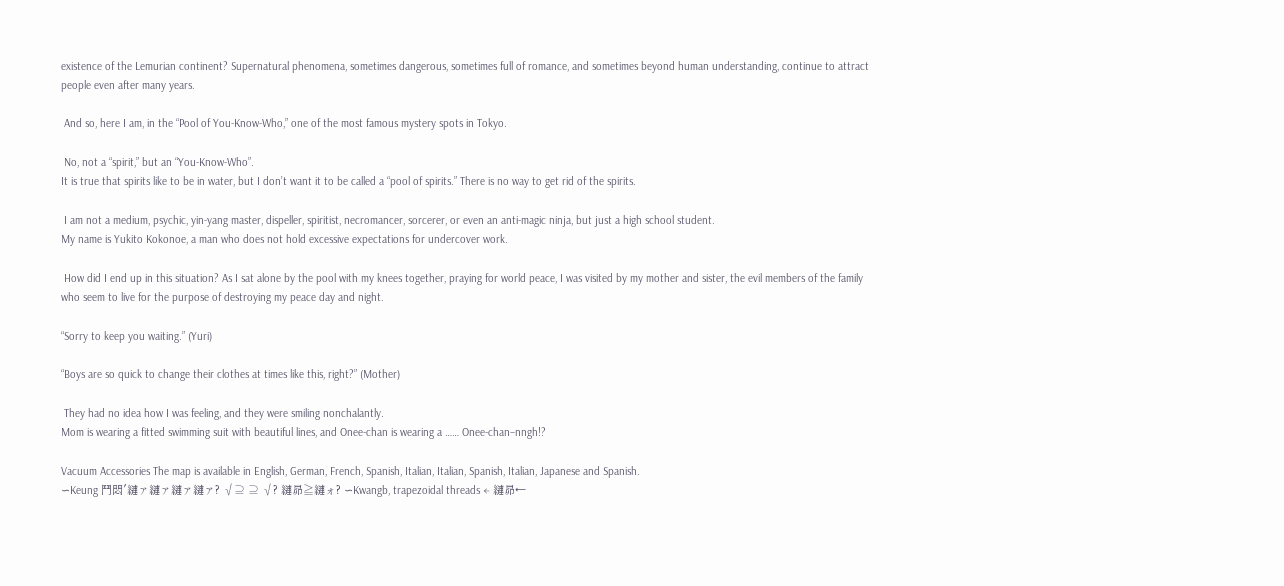existence of the Lemurian continent? Supernatural phenomena, sometimes dangerous, sometimes full of romance, and sometimes beyond human understanding, continue to attract people even after many years.

 And so, here I am, in the “Pool of You-Know-Who,” one of the most famous mystery spots in Tokyo.

 No, not a “spirit,” but an “You-Know-Who”.
It is true that spirits like to be in water, but I don’t want it to be called a “pool of spirits.” There is no way to get rid of the spirits.

 I am not a medium, psychic, yin-yang master, dispeller, spiritist, necromancer, sorcerer, or even an anti-magic ninja, but just a high school student.
My name is Yukito Kokonoe, a man who does not hold excessive expectations for undercover work.

 How did I end up in this situation? As I sat alone by the pool with my knees together, praying for world peace, I was visited by my mother and sister, the evil members of the family who seem to live for the purpose of destroying my peace day and night.

“Sorry to keep you waiting.” (Yuri)

“Boys are so quick to change their clothes at times like this, right?” (Mother)

 They had no idea how I was feeling, and they were smiling nonchalantly.
Mom is wearing a fitted swimming suit with beautiful lines, and Onee-chan is wearing a …… Onee-chan–nngh!?

Vacuum Accessories The map is available in English, German, French, Spanish, Italian, Italian, Spanish, Italian, Japanese and Spanish.
∽Keung 鬥悶′縺ァ縺ァ縺ァ縺ァ? √⊇ ⊇ √? 縺昴≧縺ォ? ∽Kwangb, trapezoidal threads ← 縺昴←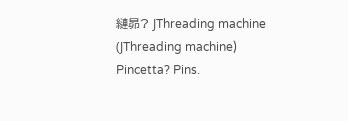縺昴? ЈThreading machine (ЈThreading machine) Pincetta? Pins.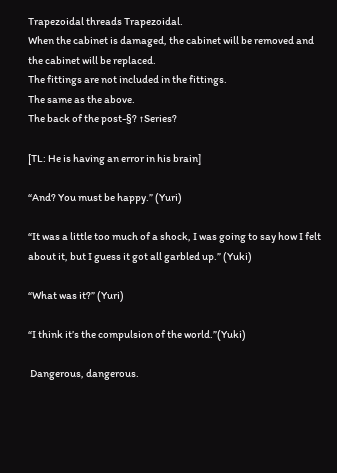Trapezoidal threads Trapezoidal.
When the cabinet is damaged, the cabinet will be removed and the cabinet will be replaced.
The fittings are not included in the fittings.
The same as the above.
The back of the post-§? ↑Series?

[TL: He is having an error in his brain]

“And? You must be happy.” (Yuri)

“It was a little too much of a shock, I was going to say how I felt about it, but I guess it got all garbled up.” (Yuki)

“What was it?” (Yuri)

“I think it’s the compulsion of the world.”(Yuki)

 Dangerous, dangerous.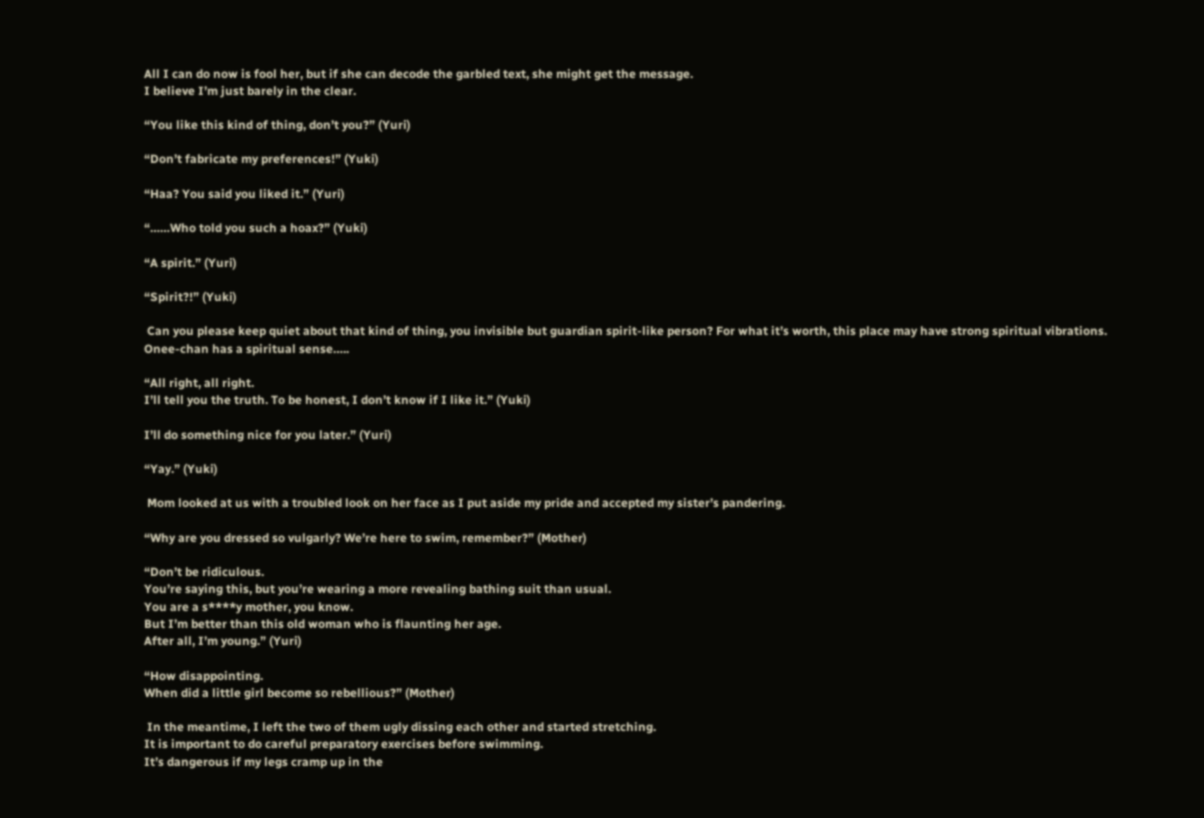All I can do now is fool her, but if she can decode the garbled text, she might get the message.
I believe I’m just barely in the clear.

“You like this kind of thing, don’t you?” (Yuri)

“Don’t fabricate my preferences!” (Yuki)

“Haa? You said you liked it.” (Yuri)

“……Who told you such a hoax?” (Yuki)

“A spirit.” (Yuri)

“Spirit?!” (Yuki)

 Can you please keep quiet about that kind of thing, you invisible but guardian spirit-like person? For what it’s worth, this place may have strong spiritual vibrations.
Onee-chan has a spiritual sense…..

“All right, all right.
I’ll tell you the truth. To be honest, I don’t know if I like it.” (Yuki)

I’ll do something nice for you later.” (Yuri)

“Yay.” (Yuki)

 Mom looked at us with a troubled look on her face as I put aside my pride and accepted my sister’s pandering.

“Why are you dressed so vulgarly? We’re here to swim, remember?” (Mother)

“Don’t be ridiculous.
You’re saying this, but you’re wearing a more revealing bathing suit than usual.
You are a s****y mother, you know.
But I’m better than this old woman who is flaunting her age.
After all, I’m young.” (Yuri)

“How disappointing.
When did a little girl become so rebellious?” (Mother)

 In the meantime, I left the two of them ugly dissing each other and started stretching.
It is important to do careful preparatory exercises before swimming.
It’s dangerous if my legs cramp up in the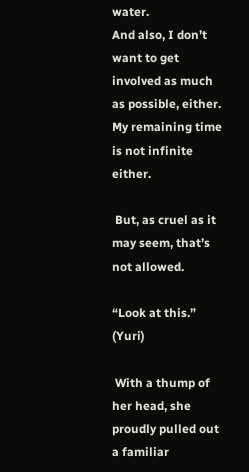water.
And also, I don’t want to get involved as much as possible, either.
My remaining time is not infinite either.

 But, as cruel as it may seem, that’s not allowed.

“Look at this.” (Yuri)

 With a thump of her head, she proudly pulled out a familiar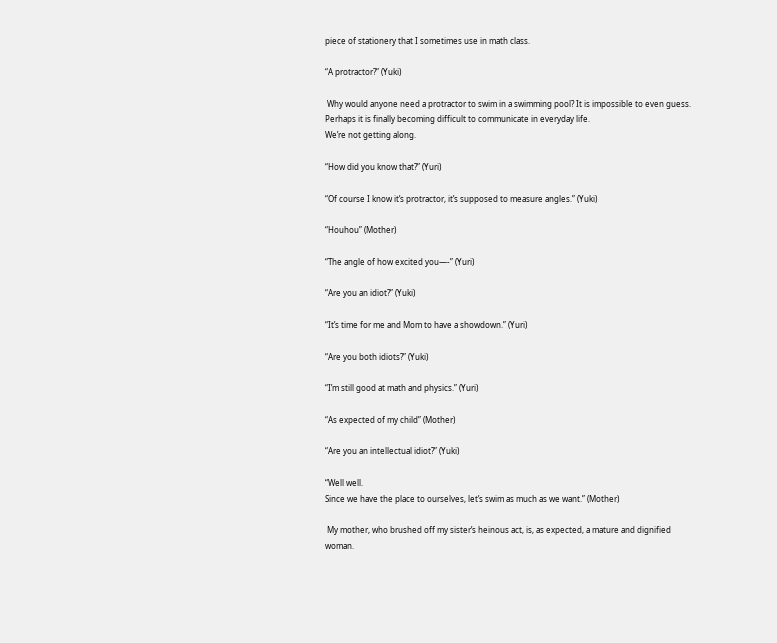piece of stationery that I sometimes use in math class.

“A protractor?” (Yuki)

 Why would anyone need a protractor to swim in a swimming pool? It is impossible to even guess.
Perhaps it is finally becoming difficult to communicate in everyday life.
We’re not getting along.

“How did you know that?” (Yuri)

“Of course I know it’s protractor, it’s supposed to measure angles.” (Yuki)

“Houhou” (Mother)

“The angle of how excited you—-” (Yuri)

“Are you an idiot?” (Yuki)

“It’s time for me and Mom to have a showdown.” (Yuri)

“Are you both idiots?” (Yuki)

“I’m still good at math and physics.” (Yuri)

“As expected of my child” (Mother)

“Are you an intellectual idiot?” (Yuki)

“Well well.
Since we have the place to ourselves, let’s swim as much as we want.” (Mother)

 My mother, who brushed off my sister’s heinous act, is, as expected, a mature and dignified woman.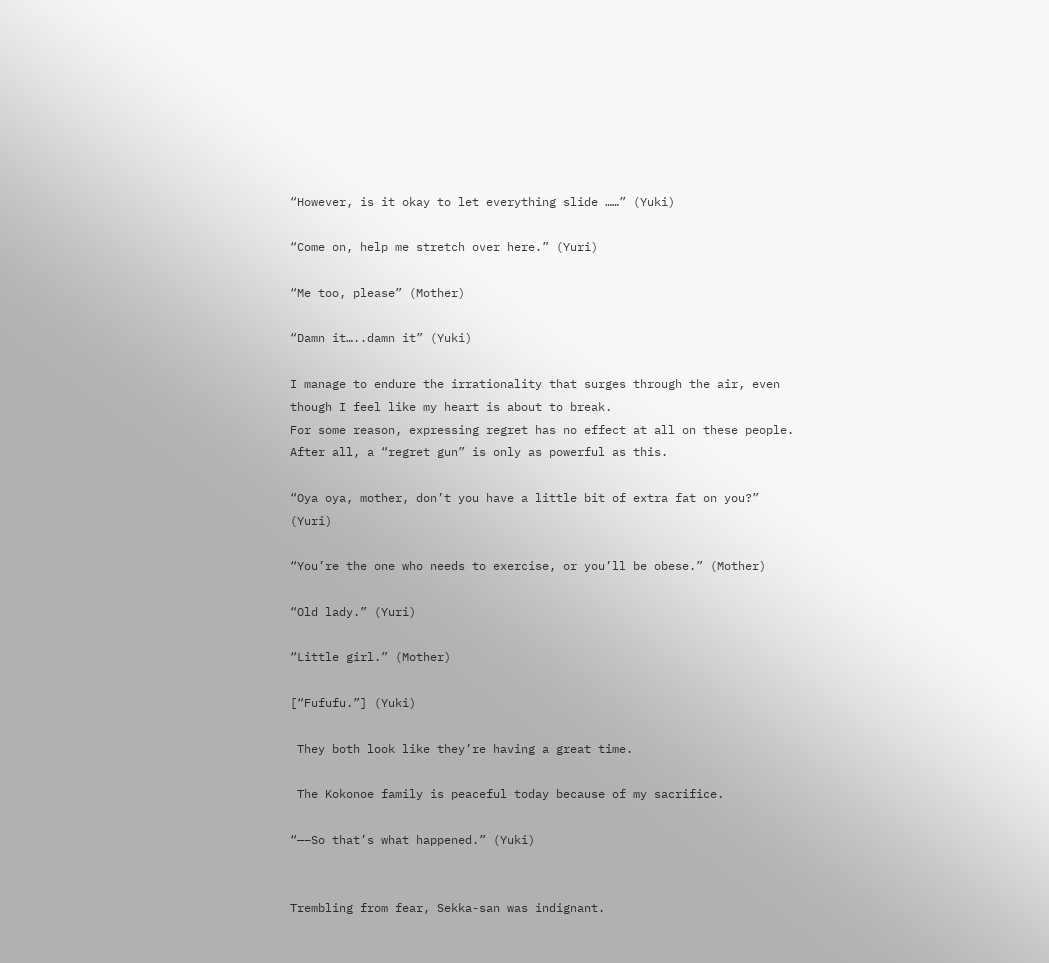“However, is it okay to let everything slide ……” (Yuki)

“Come on, help me stretch over here.” (Yuri)

“Me too, please” (Mother)

“Damn it…..damn it” (Yuki)

I manage to endure the irrationality that surges through the air, even though I feel like my heart is about to break.
For some reason, expressing regret has no effect at all on these people.
After all, a “regret gun” is only as powerful as this.

“Oya oya, mother, don’t you have a little bit of extra fat on you?” (Yuri)

“You’re the one who needs to exercise, or you’ll be obese.” (Mother)

“Old lady.” (Yuri)

“Little girl.” (Mother)

[“Fufufu.”] (Yuki)

 They both look like they’re having a great time.

 The Kokonoe family is peaceful today because of my sacrifice.

“—–So that’s what happened.” (Yuki)


Trembling from fear, Sekka-san was indignant.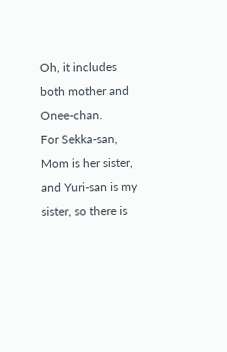Oh, it includes both mother and Onee-chan.
For Sekka-san, Mom is her sister, and Yuri-san is my sister, so there is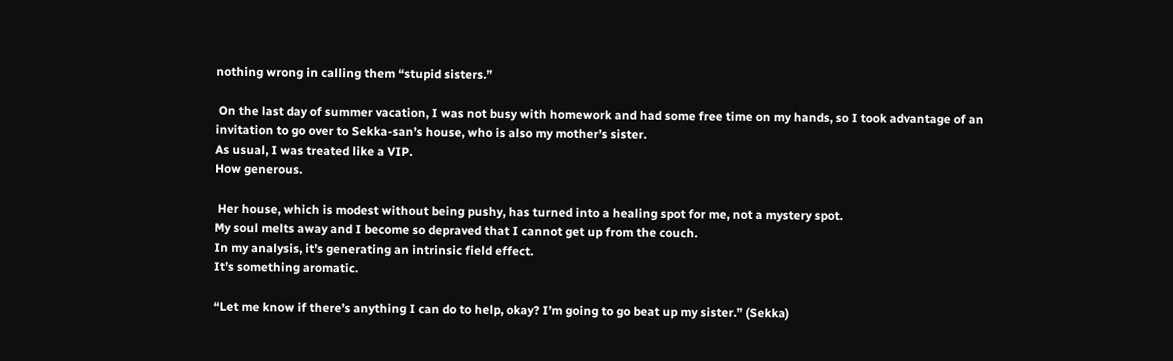nothing wrong in calling them “stupid sisters.”

 On the last day of summer vacation, I was not busy with homework and had some free time on my hands, so I took advantage of an invitation to go over to Sekka-san’s house, who is also my mother’s sister.
As usual, I was treated like a VIP.
How generous.

 Her house, which is modest without being pushy, has turned into a healing spot for me, not a mystery spot.
My soul melts away and I become so depraved that I cannot get up from the couch.
In my analysis, it’s generating an intrinsic field effect.
It’s something aromatic.

“Let me know if there’s anything I can do to help, okay? I’m going to go beat up my sister.” (Sekka)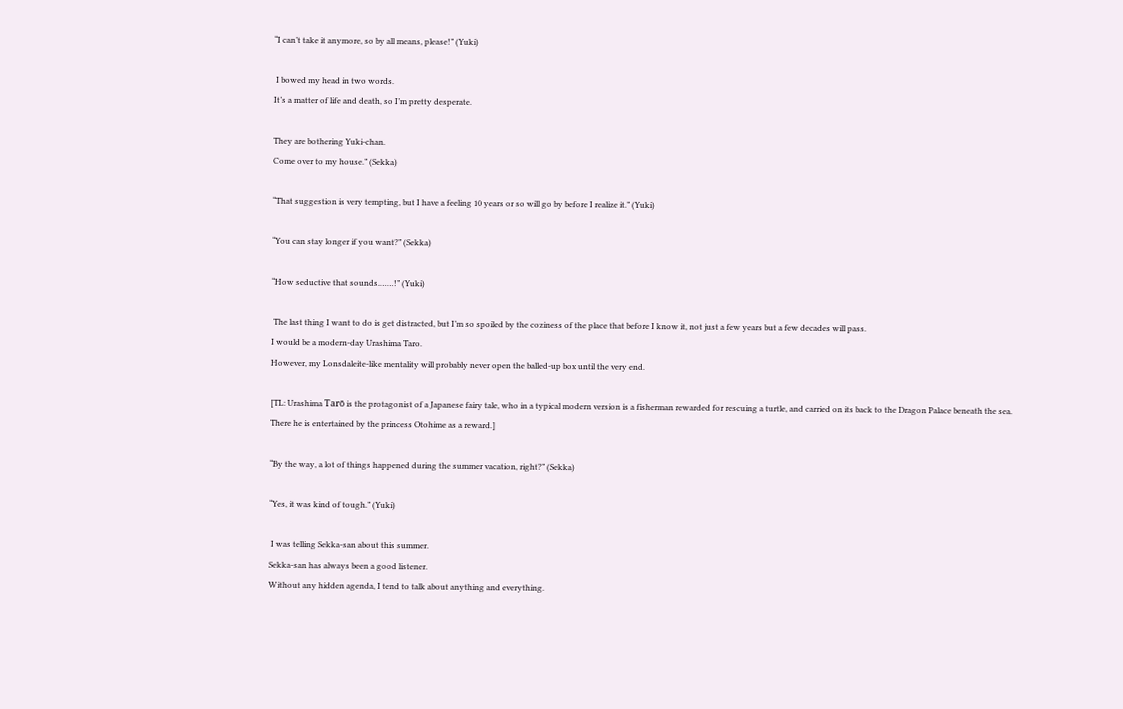“I can’t take it anymore, so by all means, please!” (Yuki)

 I bowed my head in two words.
It’s a matter of life and death, so I’m pretty desperate.

They are bothering Yuki-chan.
Come over to my house.” (Sekka)

“That suggestion is very tempting, but I have a feeling 10 years or so will go by before I realize it.” (Yuki)

“You can stay longer if you want?” (Sekka)

“How seductive that sounds.……!” (Yuki)

 The last thing I want to do is get distracted, but I’m so spoiled by the coziness of the place that before I know it, not just a few years but a few decades will pass.
I would be a modern-day Urashima Taro.
However, my Lonsdaleite-like mentality will probably never open the balled-up box until the very end.

[TL: Urashima Tarō is the protagonist of a Japanese fairy tale, who in a typical modern version is a fisherman rewarded for rescuing a turtle, and carried on its back to the Dragon Palace beneath the sea.
There he is entertained by the princess Otohime as a reward.]

“By the way, a lot of things happened during the summer vacation, right?” (Sekka)

“Yes, it was kind of tough.” (Yuki)

 I was telling Sekka-san about this summer.
Sekka-san has always been a good listener.
Without any hidden agenda, I tend to talk about anything and everything.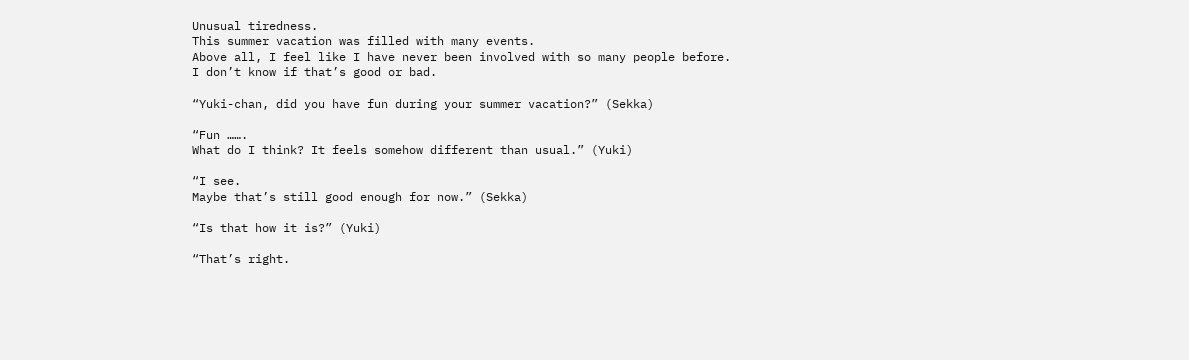Unusual tiredness.
This summer vacation was filled with many events.
Above all, I feel like I have never been involved with so many people before.
I don’t know if that’s good or bad.

“Yuki-chan, did you have fun during your summer vacation?” (Sekka)

“Fun …….
What do I think? It feels somehow different than usual.” (Yuki)

“I see.
Maybe that’s still good enough for now.” (Sekka)

“Is that how it is?” (Yuki)

“That’s right.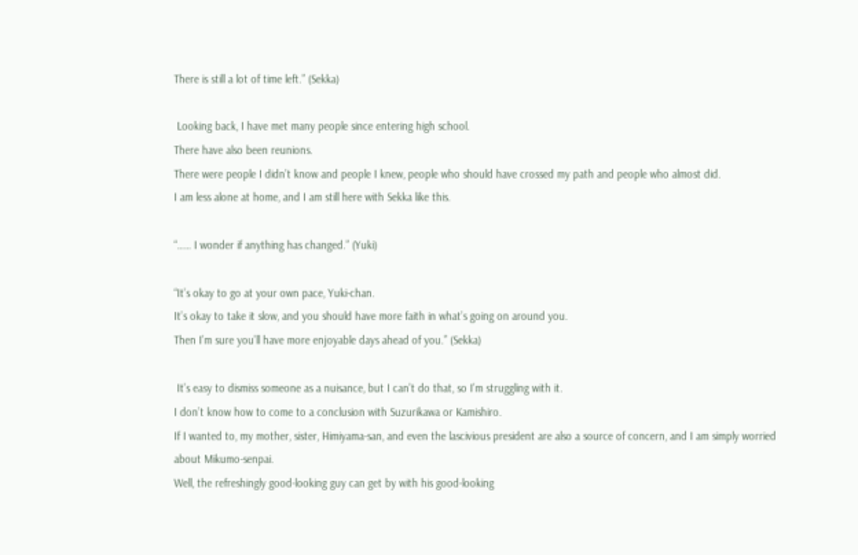There is still a lot of time left.” (Sekka)

 Looking back, I have met many people since entering high school.
There have also been reunions.
There were people I didn’t know and people I knew, people who should have crossed my path and people who almost did.
I am less alone at home, and I am still here with Sekka like this.

“…… I wonder if anything has changed.” (Yuki)

“It’s okay to go at your own pace, Yuki-chan.
It’s okay to take it slow, and you should have more faith in what’s going on around you.
Then I’m sure you’ll have more enjoyable days ahead of you.” (Sekka)

 It’s easy to dismiss someone as a nuisance, but I can’t do that, so I’m struggling with it.
I don’t know how to come to a conclusion with Suzurikawa or Kamishiro.
If I wanted to, my mother, sister, Himiyama-san, and even the lascivious president are also a source of concern, and I am simply worried about Mikumo-senpai.
Well, the refreshingly good-looking guy can get by with his good-looking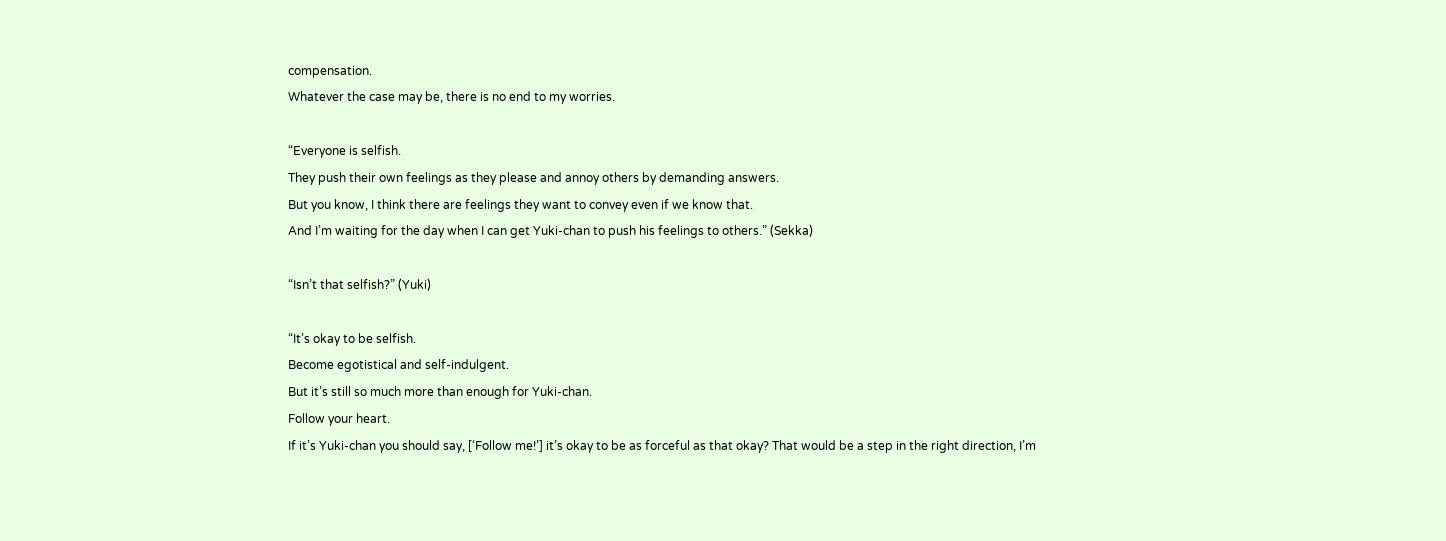compensation.
Whatever the case may be, there is no end to my worries.

“Everyone is selfish.
They push their own feelings as they please and annoy others by demanding answers.
But you know, I think there are feelings they want to convey even if we know that.
And I’m waiting for the day when I can get Yuki-chan to push his feelings to others.” (Sekka)

“Isn’t that selfish?” (Yuki)

“It’s okay to be selfish.
Become egotistical and self-indulgent.
But it’s still so much more than enough for Yuki-chan.
Follow your heart.
If it’s Yuki-chan you should say, [‘Follow me!’] it’s okay to be as forceful as that okay? That would be a step in the right direction, I’m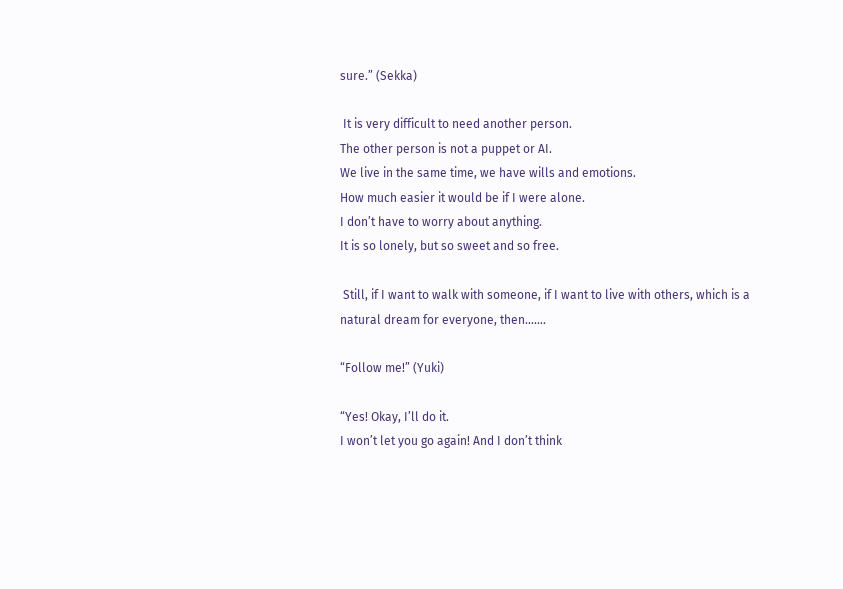sure.” (Sekka)

 It is very difficult to need another person.
The other person is not a puppet or AI.
We live in the same time, we have wills and emotions.
How much easier it would be if I were alone.
I don’t have to worry about anything.
It is so lonely, but so sweet and so free.

 Still, if I want to walk with someone, if I want to live with others, which is a natural dream for everyone, then…….

“Follow me!” (Yuki)

“Yes! Okay, I’ll do it.
I won’t let you go again! And I don’t think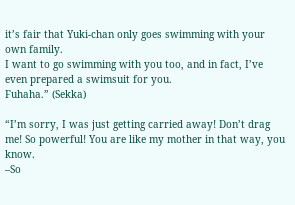it’s fair that Yuki-chan only goes swimming with your own family.
I want to go swimming with you too, and in fact, I’ve even prepared a swimsuit for you.
Fuhaha.” (Sekka)

“I’m sorry, I was just getting carried away! Don’t drag me! So powerful! You are like my mother in that way, you know.
–So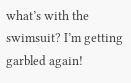what’s with the swimsuit? I’m getting garbled again!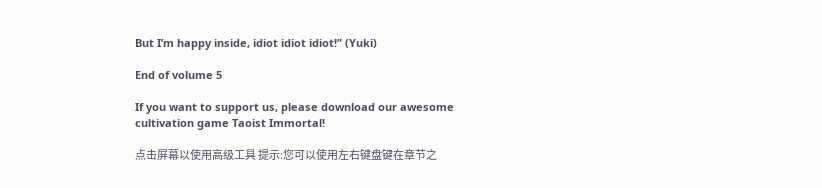But I’m happy inside, idiot idiot idiot!” (Yuki)

End of volume 5

If you want to support us, please download our awesome cultivation game Taoist Immortal!

点击屏幕以使用高级工具 提示:您可以使用左右键盘键在章节之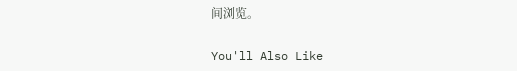间浏览。

You'll Also Like